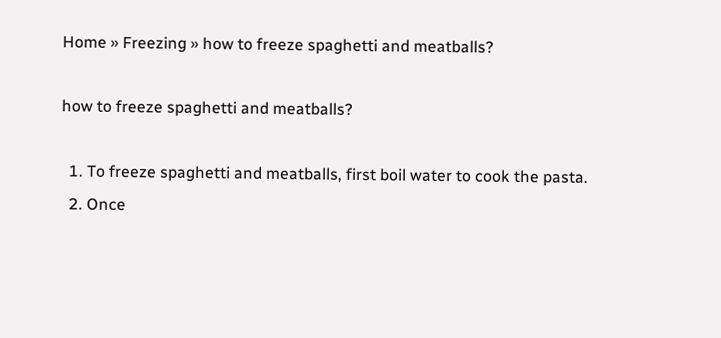Home » Freezing » how to freeze spaghetti and meatballs?

how to freeze spaghetti and meatballs?

  1. To freeze spaghetti and meatballs, first boil water to cook the pasta.
  2. Once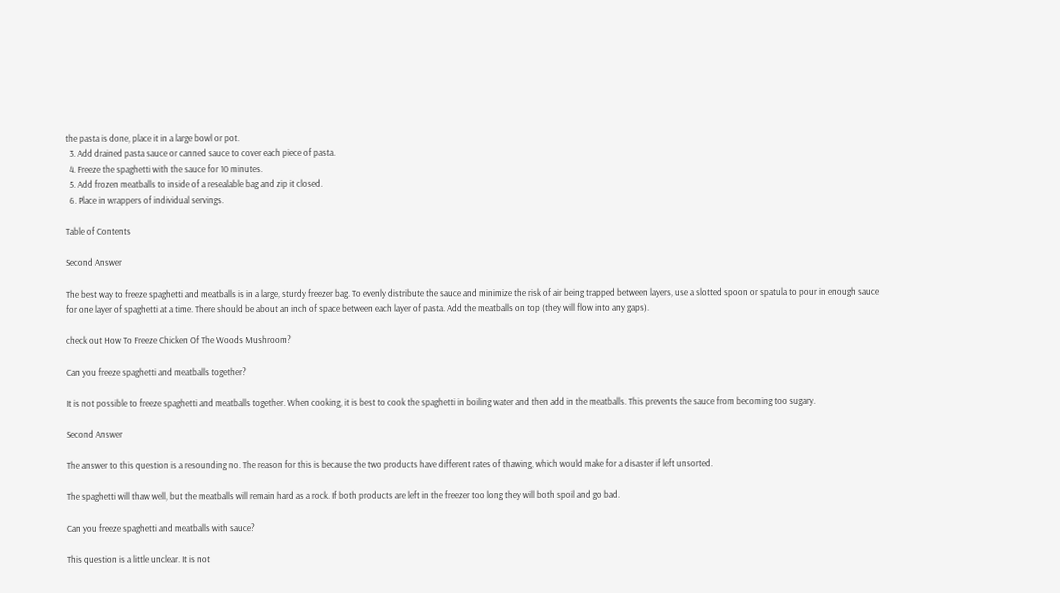the pasta is done, place it in a large bowl or pot.
  3. Add drained pasta sauce or canned sauce to cover each piece of pasta.
  4. Freeze the spaghetti with the sauce for 10 minutes.
  5. Add frozen meatballs to inside of a resealable bag and zip it closed.
  6. Place in wrappers of individual servings.

Table of Contents

Second Answer

The best way to freeze spaghetti and meatballs is in a large, sturdy freezer bag. To evenly distribute the sauce and minimize the risk of air being trapped between layers, use a slotted spoon or spatula to pour in enough sauce for one layer of spaghetti at a time. There should be about an inch of space between each layer of pasta. Add the meatballs on top (they will flow into any gaps).

check out How To Freeze Chicken Of The Woods Mushroom?

Can you freeze spaghetti and meatballs together?

It is not possible to freeze spaghetti and meatballs together. When cooking, it is best to cook the spaghetti in boiling water and then add in the meatballs. This prevents the sauce from becoming too sugary.

Second Answer

The answer to this question is a resounding no. The reason for this is because the two products have different rates of thawing, which would make for a disaster if left unsorted.

The spaghetti will thaw well, but the meatballs will remain hard as a rock. If both products are left in the freezer too long they will both spoil and go bad.

Can you freeze spaghetti and meatballs with sauce?

This question is a little unclear. It is not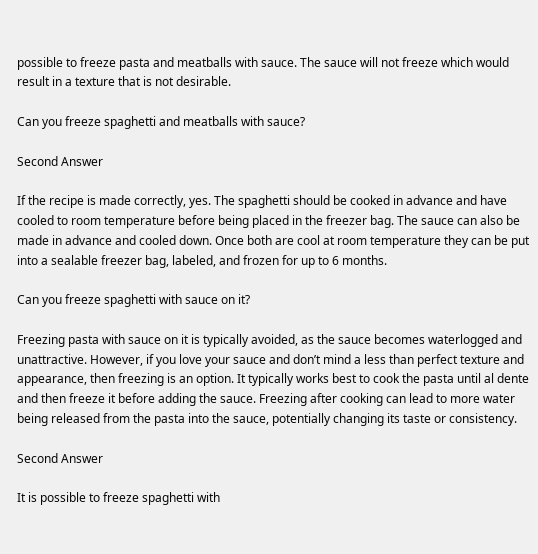possible to freeze pasta and meatballs with sauce. The sauce will not freeze which would result in a texture that is not desirable.

Can you freeze spaghetti and meatballs with sauce?

Second Answer

If the recipe is made correctly, yes. The spaghetti should be cooked in advance and have cooled to room temperature before being placed in the freezer bag. The sauce can also be made in advance and cooled down. Once both are cool at room temperature they can be put into a sealable freezer bag, labeled, and frozen for up to 6 months.

Can you freeze spaghetti with sauce on it?

Freezing pasta with sauce on it is typically avoided, as the sauce becomes waterlogged and unattractive. However, if you love your sauce and don’t mind a less than perfect texture and appearance, then freezing is an option. It typically works best to cook the pasta until al dente and then freeze it before adding the sauce. Freezing after cooking can lead to more water being released from the pasta into the sauce, potentially changing its taste or consistency.

Second Answer

It is possible to freeze spaghetti with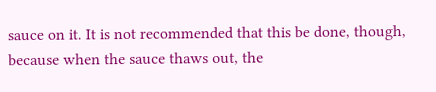sauce on it. It is not recommended that this be done, though, because when the sauce thaws out, the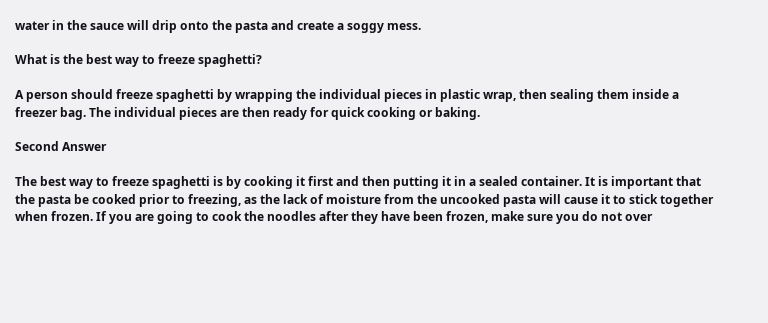water in the sauce will drip onto the pasta and create a soggy mess.

What is the best way to freeze spaghetti?

A person should freeze spaghetti by wrapping the individual pieces in plastic wrap, then sealing them inside a freezer bag. The individual pieces are then ready for quick cooking or baking.

Second Answer

The best way to freeze spaghetti is by cooking it first and then putting it in a sealed container. It is important that the pasta be cooked prior to freezing, as the lack of moisture from the uncooked pasta will cause it to stick together when frozen. If you are going to cook the noodles after they have been frozen, make sure you do not over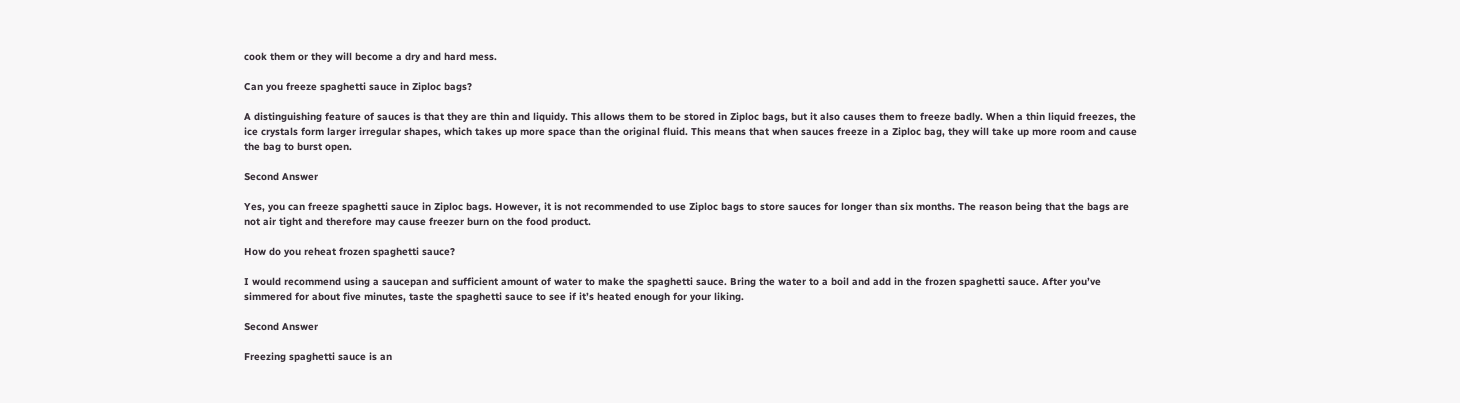cook them or they will become a dry and hard mess.

Can you freeze spaghetti sauce in Ziploc bags?

A distinguishing feature of sauces is that they are thin and liquidy. This allows them to be stored in Ziploc bags, but it also causes them to freeze badly. When a thin liquid freezes, the ice crystals form larger irregular shapes, which takes up more space than the original fluid. This means that when sauces freeze in a Ziploc bag, they will take up more room and cause the bag to burst open.

Second Answer

Yes, you can freeze spaghetti sauce in Ziploc bags. However, it is not recommended to use Ziploc bags to store sauces for longer than six months. The reason being that the bags are not air tight and therefore may cause freezer burn on the food product.

How do you reheat frozen spaghetti sauce?

I would recommend using a saucepan and sufficient amount of water to make the spaghetti sauce. Bring the water to a boil and add in the frozen spaghetti sauce. After you’ve simmered for about five minutes, taste the spaghetti sauce to see if it’s heated enough for your liking.

Second Answer

Freezing spaghetti sauce is an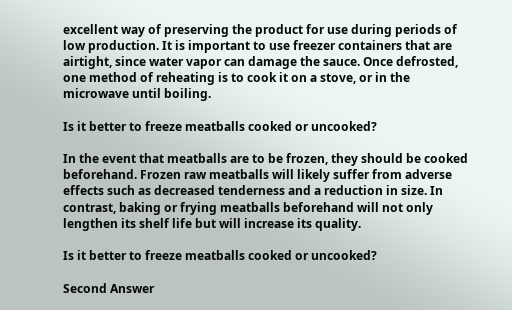excellent way of preserving the product for use during periods of low production. It is important to use freezer containers that are airtight, since water vapor can damage the sauce. Once defrosted, one method of reheating is to cook it on a stove, or in the microwave until boiling.

Is it better to freeze meatballs cooked or uncooked?

In the event that meatballs are to be frozen, they should be cooked beforehand. Frozen raw meatballs will likely suffer from adverse effects such as decreased tenderness and a reduction in size. In contrast, baking or frying meatballs beforehand will not only lengthen its shelf life but will increase its quality.

Is it better to freeze meatballs cooked or uncooked?

Second Answer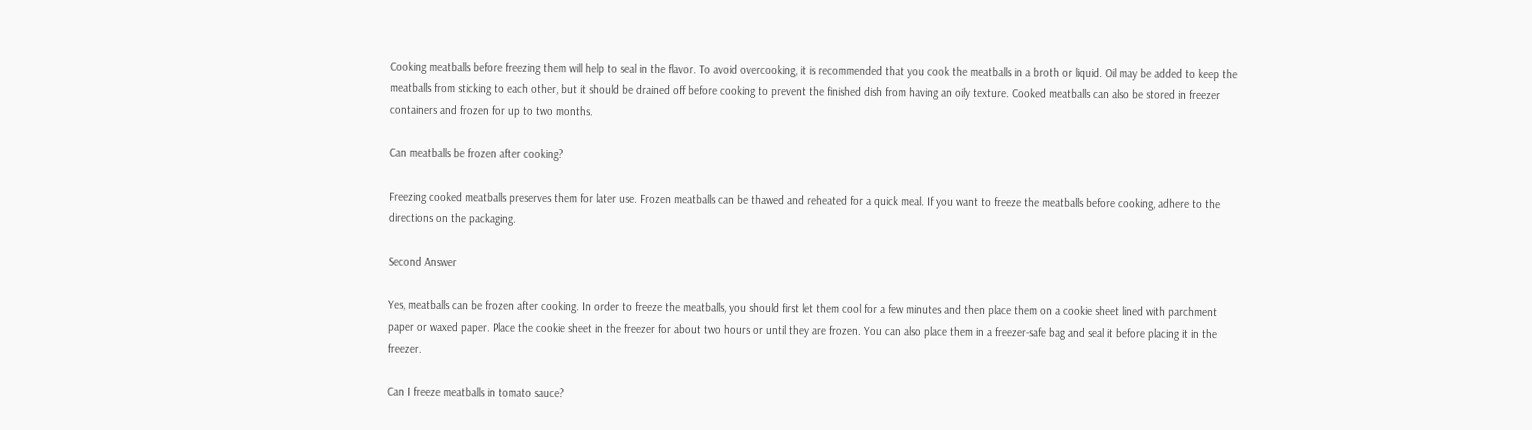Cooking meatballs before freezing them will help to seal in the flavor. To avoid overcooking, it is recommended that you cook the meatballs in a broth or liquid. Oil may be added to keep the meatballs from sticking to each other, but it should be drained off before cooking to prevent the finished dish from having an oily texture. Cooked meatballs can also be stored in freezer containers and frozen for up to two months.

Can meatballs be frozen after cooking?

Freezing cooked meatballs preserves them for later use. Frozen meatballs can be thawed and reheated for a quick meal. If you want to freeze the meatballs before cooking, adhere to the directions on the packaging.

Second Answer

Yes, meatballs can be frozen after cooking. In order to freeze the meatballs, you should first let them cool for a few minutes and then place them on a cookie sheet lined with parchment paper or waxed paper. Place the cookie sheet in the freezer for about two hours or until they are frozen. You can also place them in a freezer-safe bag and seal it before placing it in the freezer.

Can I freeze meatballs in tomato sauce?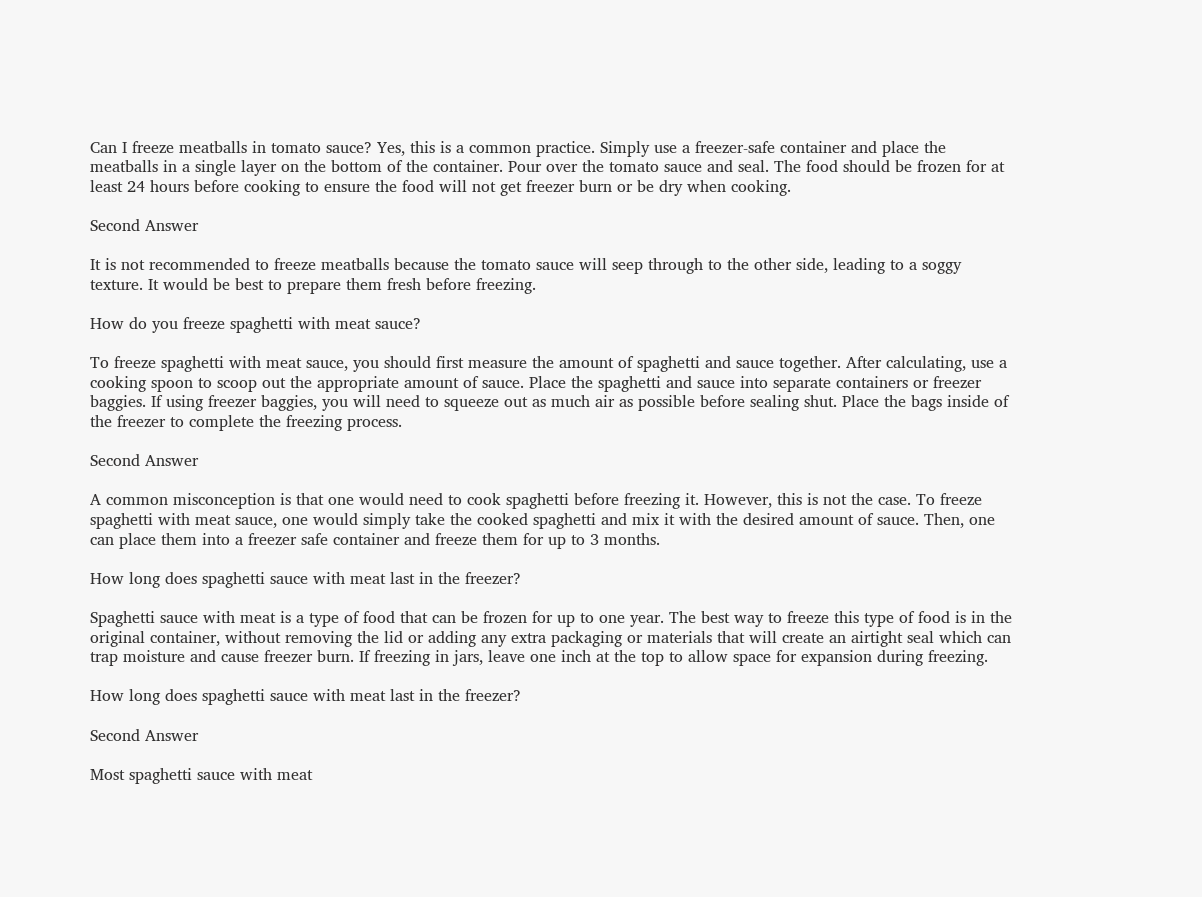Can I freeze meatballs in tomato sauce? Yes, this is a common practice. Simply use a freezer-safe container and place the meatballs in a single layer on the bottom of the container. Pour over the tomato sauce and seal. The food should be frozen for at least 24 hours before cooking to ensure the food will not get freezer burn or be dry when cooking.

Second Answer

It is not recommended to freeze meatballs because the tomato sauce will seep through to the other side, leading to a soggy texture. It would be best to prepare them fresh before freezing.

How do you freeze spaghetti with meat sauce?

To freeze spaghetti with meat sauce, you should first measure the amount of spaghetti and sauce together. After calculating, use a cooking spoon to scoop out the appropriate amount of sauce. Place the spaghetti and sauce into separate containers or freezer baggies. If using freezer baggies, you will need to squeeze out as much air as possible before sealing shut. Place the bags inside of the freezer to complete the freezing process.

Second Answer

A common misconception is that one would need to cook spaghetti before freezing it. However, this is not the case. To freeze spaghetti with meat sauce, one would simply take the cooked spaghetti and mix it with the desired amount of sauce. Then, one can place them into a freezer safe container and freeze them for up to 3 months.

How long does spaghetti sauce with meat last in the freezer?

Spaghetti sauce with meat is a type of food that can be frozen for up to one year. The best way to freeze this type of food is in the original container, without removing the lid or adding any extra packaging or materials that will create an airtight seal which can trap moisture and cause freezer burn. If freezing in jars, leave one inch at the top to allow space for expansion during freezing.

How long does spaghetti sauce with meat last in the freezer?

Second Answer

Most spaghetti sauce with meat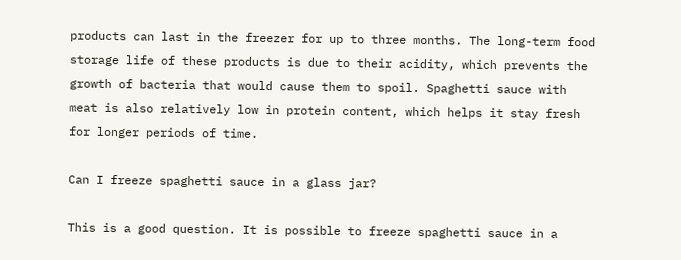products can last in the freezer for up to three months. The long-term food storage life of these products is due to their acidity, which prevents the growth of bacteria that would cause them to spoil. Spaghetti sauce with meat is also relatively low in protein content, which helps it stay fresh for longer periods of time.

Can I freeze spaghetti sauce in a glass jar?

This is a good question. It is possible to freeze spaghetti sauce in a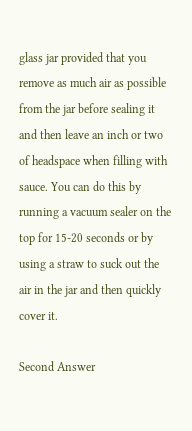glass jar provided that you remove as much air as possible from the jar before sealing it and then leave an inch or two of headspace when filling with sauce. You can do this by running a vacuum sealer on the top for 15-20 seconds or by using a straw to suck out the air in the jar and then quickly cover it.

Second Answer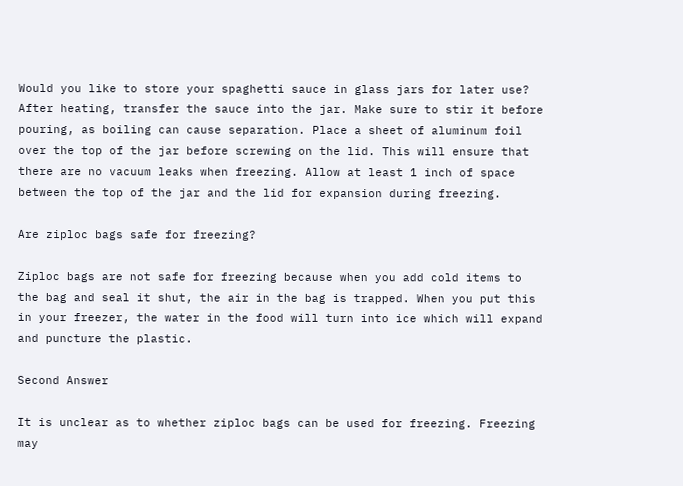Would you like to store your spaghetti sauce in glass jars for later use? After heating, transfer the sauce into the jar. Make sure to stir it before pouring, as boiling can cause separation. Place a sheet of aluminum foil over the top of the jar before screwing on the lid. This will ensure that there are no vacuum leaks when freezing. Allow at least 1 inch of space between the top of the jar and the lid for expansion during freezing.

Are ziploc bags safe for freezing?

Ziploc bags are not safe for freezing because when you add cold items to the bag and seal it shut, the air in the bag is trapped. When you put this in your freezer, the water in the food will turn into ice which will expand and puncture the plastic.

Second Answer

It is unclear as to whether ziploc bags can be used for freezing. Freezing may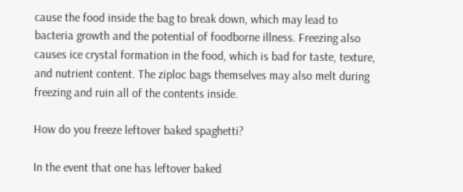cause the food inside the bag to break down, which may lead to bacteria growth and the potential of foodborne illness. Freezing also causes ice crystal formation in the food, which is bad for taste, texture, and nutrient content. The ziploc bags themselves may also melt during freezing and ruin all of the contents inside.

How do you freeze leftover baked spaghetti?

In the event that one has leftover baked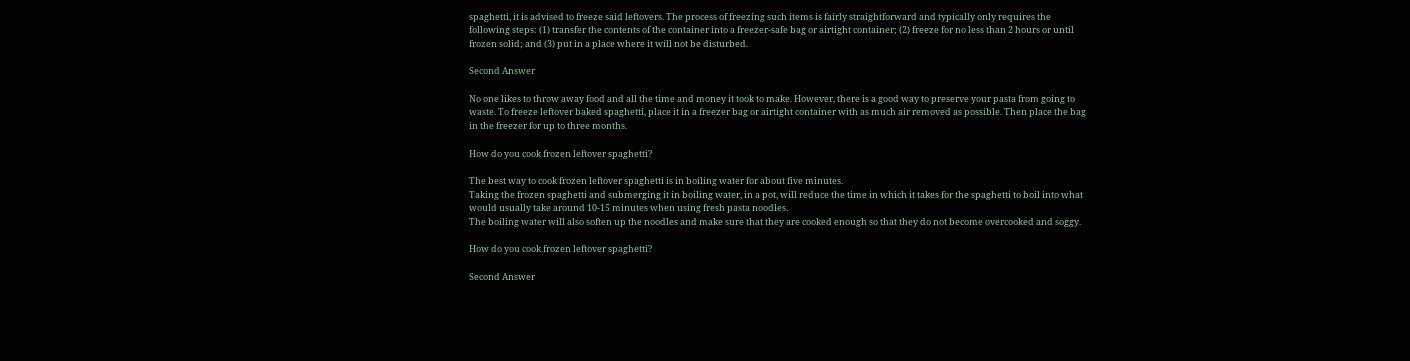spaghetti, it is advised to freeze said leftovers. The process of freezing such items is fairly straightforward and typically only requires the following steps: (1) transfer the contents of the container into a freezer-safe bag or airtight container; (2) freeze for no less than 2 hours or until frozen solid; and (3) put in a place where it will not be disturbed.

Second Answer

No one likes to throw away food and all the time and money it took to make. However, there is a good way to preserve your pasta from going to waste. To freeze leftover baked spaghetti, place it in a freezer bag or airtight container with as much air removed as possible. Then place the bag in the freezer for up to three months.

How do you cook frozen leftover spaghetti?

The best way to cook frozen leftover spaghetti is in boiling water for about five minutes.
Taking the frozen spaghetti and submerging it in boiling water, in a pot, will reduce the time in which it takes for the spaghetti to boil into what would usually take around 10-15 minutes when using fresh pasta noodles.
The boiling water will also soften up the noodles and make sure that they are cooked enough so that they do not become overcooked and soggy.

How do you cook frozen leftover spaghetti?

Second Answer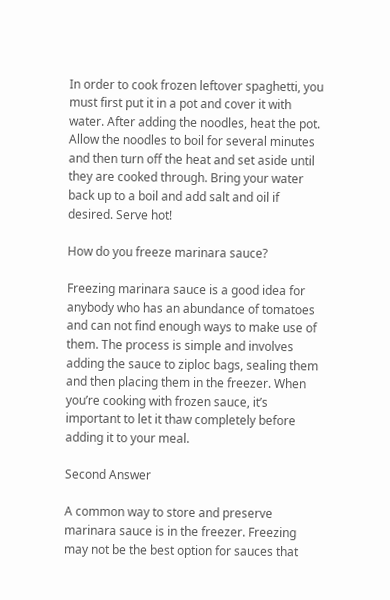In order to cook frozen leftover spaghetti, you must first put it in a pot and cover it with water. After adding the noodles, heat the pot. Allow the noodles to boil for several minutes and then turn off the heat and set aside until they are cooked through. Bring your water back up to a boil and add salt and oil if desired. Serve hot!

How do you freeze marinara sauce?

Freezing marinara sauce is a good idea for anybody who has an abundance of tomatoes and can not find enough ways to make use of them. The process is simple and involves adding the sauce to ziploc bags, sealing them and then placing them in the freezer. When you’re cooking with frozen sauce, it’s important to let it thaw completely before adding it to your meal.

Second Answer

A common way to store and preserve marinara sauce is in the freezer. Freezing may not be the best option for sauces that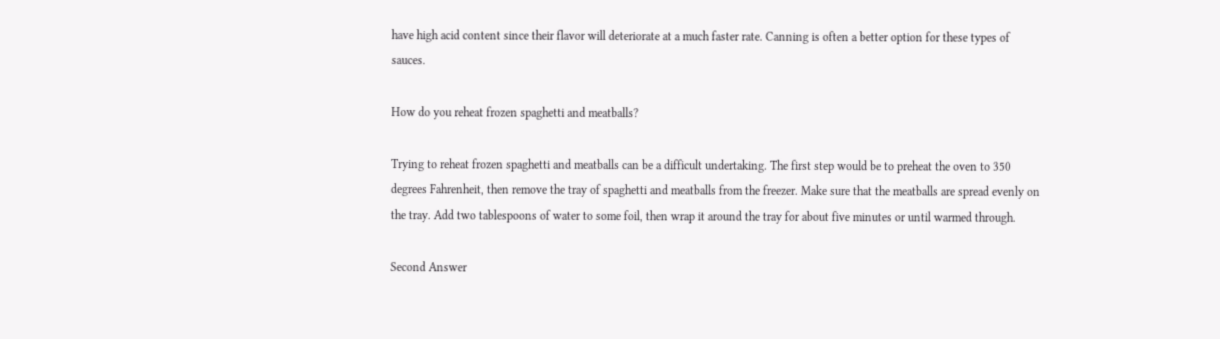have high acid content since their flavor will deteriorate at a much faster rate. Canning is often a better option for these types of sauces.

How do you reheat frozen spaghetti and meatballs?

Trying to reheat frozen spaghetti and meatballs can be a difficult undertaking. The first step would be to preheat the oven to 350 degrees Fahrenheit, then remove the tray of spaghetti and meatballs from the freezer. Make sure that the meatballs are spread evenly on the tray. Add two tablespoons of water to some foil, then wrap it around the tray for about five minutes or until warmed through.

Second Answer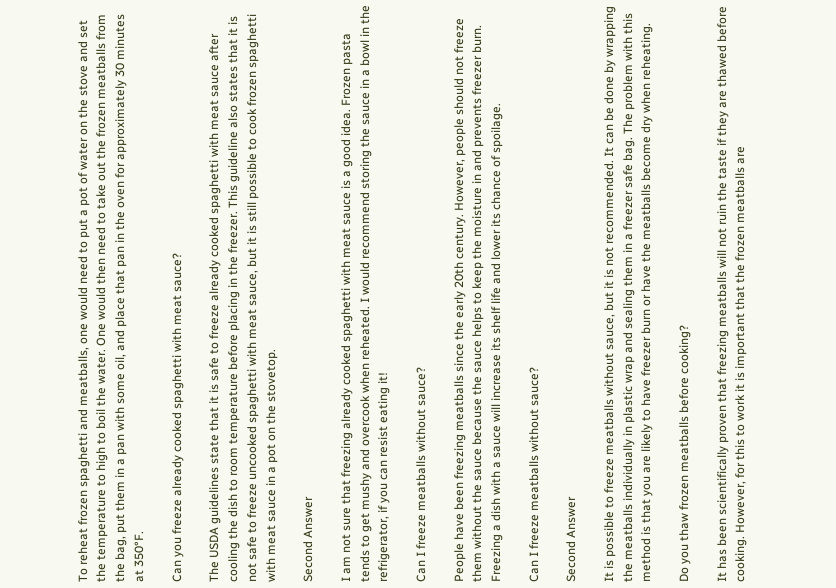To reheat frozen spaghetti and meatballs, one would need to put a pot of water on the stove and set the temperature to high to boil the water. One would then need to take out the frozen meatballs from the bag, put them in a pan with some oil, and place that pan in the oven for approximately 30 minutes at 350°F.

Can you freeze already cooked spaghetti with meat sauce?

The USDA guidelines state that it is safe to freeze already cooked spaghetti with meat sauce after cooling the dish to room temperature before placing in the freezer. This guideline also states that it is not safe to freeze uncooked spaghetti with meat sauce, but it is still possible to cook frozen spaghetti with meat sauce in a pot on the stovetop.

Second Answer

I am not sure that freezing already cooked spaghetti with meat sauce is a good idea. Frozen pasta tends to get mushy and overcook when reheated. I would recommend storing the sauce in a bowl in the refrigerator, if you can resist eating it!

Can I freeze meatballs without sauce?

People have been freezing meatballs since the early 20th century. However, people should not freeze them without the sauce because the sauce helps to keep the moisture in and prevents freezer burn. Freezing a dish with a sauce will increase its shelf life and lower its chance of spoilage.

Can I freeze meatballs without sauce?

Second Answer

It is possible to freeze meatballs without sauce, but it is not recommended. It can be done by wrapping the meatballs individually in plastic wrap and sealing them in a freezer safe bag. The problem with this method is that you are likely to have freezer burn or have the meatballs become dry when reheating.

Do you thaw frozen meatballs before cooking?

It has been scientifically proven that freezing meatballs will not ruin the taste if they are thawed before cooking. However, for this to work it is important that the frozen meatballs are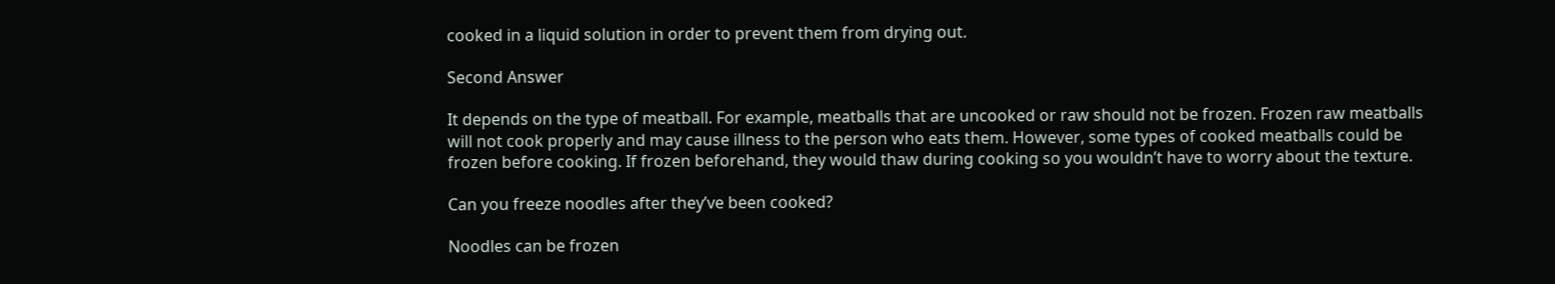cooked in a liquid solution in order to prevent them from drying out.

Second Answer

It depends on the type of meatball. For example, meatballs that are uncooked or raw should not be frozen. Frozen raw meatballs will not cook properly and may cause illness to the person who eats them. However, some types of cooked meatballs could be frozen before cooking. If frozen beforehand, they would thaw during cooking so you wouldn’t have to worry about the texture.

Can you freeze noodles after they’ve been cooked?

Noodles can be frozen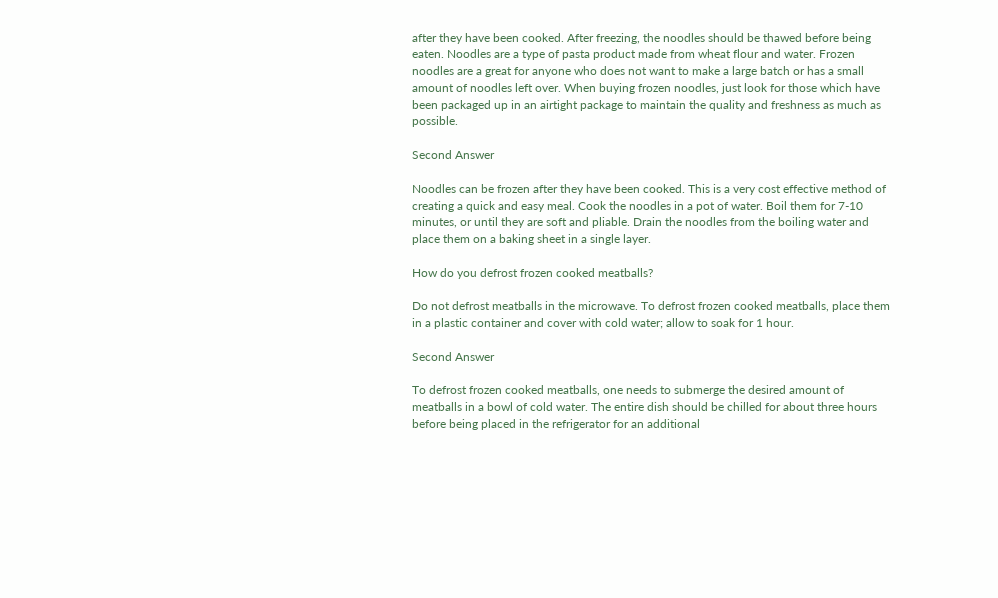after they have been cooked. After freezing, the noodles should be thawed before being eaten. Noodles are a type of pasta product made from wheat flour and water. Frozen noodles are a great for anyone who does not want to make a large batch or has a small amount of noodles left over. When buying frozen noodles, just look for those which have been packaged up in an airtight package to maintain the quality and freshness as much as possible.

Second Answer

Noodles can be frozen after they have been cooked. This is a very cost effective method of creating a quick and easy meal. Cook the noodles in a pot of water. Boil them for 7-10 minutes, or until they are soft and pliable. Drain the noodles from the boiling water and place them on a baking sheet in a single layer.

How do you defrost frozen cooked meatballs?

Do not defrost meatballs in the microwave. To defrost frozen cooked meatballs, place them in a plastic container and cover with cold water; allow to soak for 1 hour.

Second Answer

To defrost frozen cooked meatballs, one needs to submerge the desired amount of meatballs in a bowl of cold water. The entire dish should be chilled for about three hours before being placed in the refrigerator for an additional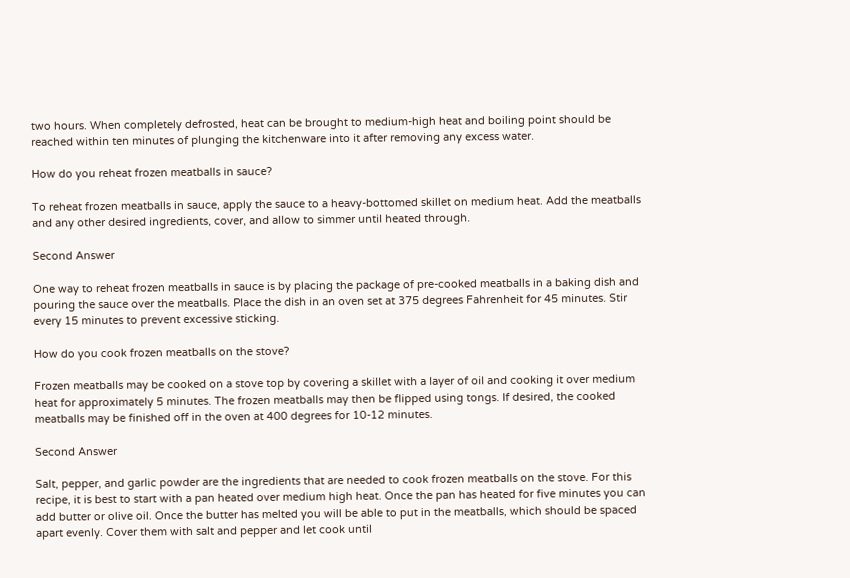two hours. When completely defrosted, heat can be brought to medium-high heat and boiling point should be reached within ten minutes of plunging the kitchenware into it after removing any excess water.

How do you reheat frozen meatballs in sauce?

To reheat frozen meatballs in sauce, apply the sauce to a heavy-bottomed skillet on medium heat. Add the meatballs and any other desired ingredients, cover, and allow to simmer until heated through.

Second Answer

One way to reheat frozen meatballs in sauce is by placing the package of pre-cooked meatballs in a baking dish and pouring the sauce over the meatballs. Place the dish in an oven set at 375 degrees Fahrenheit for 45 minutes. Stir every 15 minutes to prevent excessive sticking.

How do you cook frozen meatballs on the stove?

Frozen meatballs may be cooked on a stove top by covering a skillet with a layer of oil and cooking it over medium heat for approximately 5 minutes. The frozen meatballs may then be flipped using tongs. If desired, the cooked meatballs may be finished off in the oven at 400 degrees for 10-12 minutes.

Second Answer

Salt, pepper, and garlic powder are the ingredients that are needed to cook frozen meatballs on the stove. For this recipe, it is best to start with a pan heated over medium high heat. Once the pan has heated for five minutes you can add butter or olive oil. Once the butter has melted you will be able to put in the meatballs, which should be spaced apart evenly. Cover them with salt and pepper and let cook until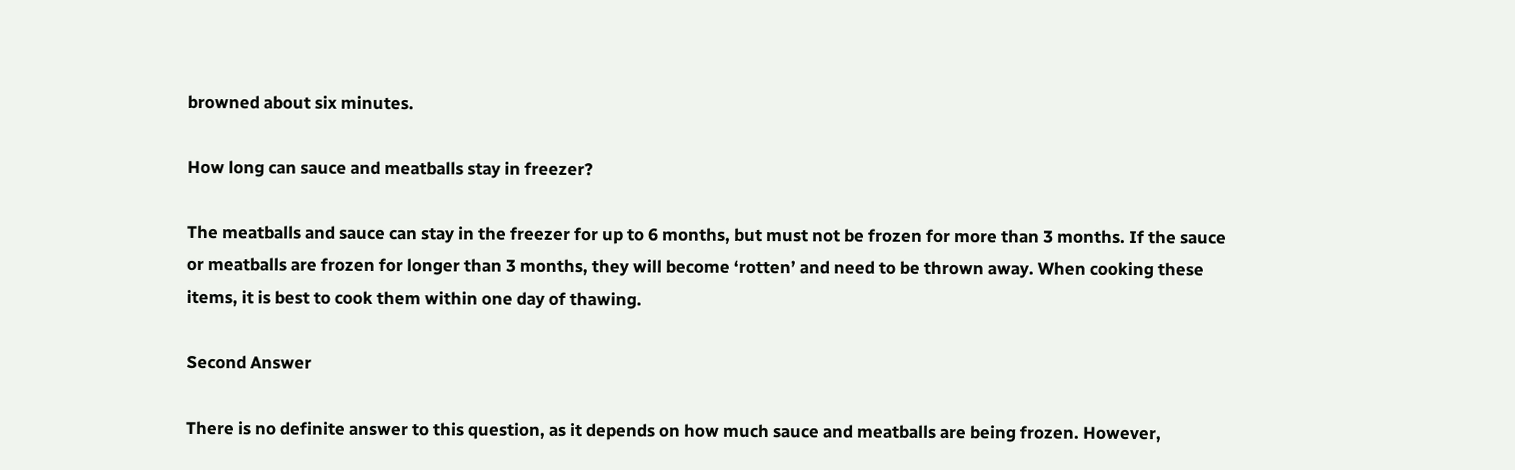browned about six minutes.

How long can sauce and meatballs stay in freezer?

The meatballs and sauce can stay in the freezer for up to 6 months, but must not be frozen for more than 3 months. If the sauce or meatballs are frozen for longer than 3 months, they will become ‘rotten’ and need to be thrown away. When cooking these items, it is best to cook them within one day of thawing.

Second Answer

There is no definite answer to this question, as it depends on how much sauce and meatballs are being frozen. However,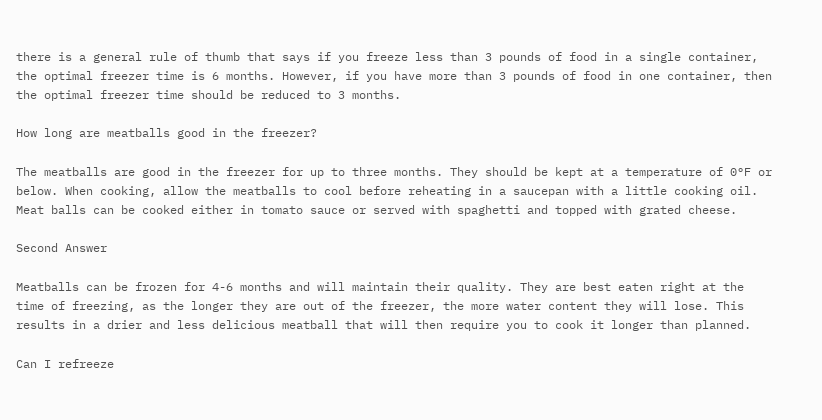there is a general rule of thumb that says if you freeze less than 3 pounds of food in a single container, the optimal freezer time is 6 months. However, if you have more than 3 pounds of food in one container, then the optimal freezer time should be reduced to 3 months.

How long are meatballs good in the freezer?

The meatballs are good in the freezer for up to three months. They should be kept at a temperature of 0°F or below. When cooking, allow the meatballs to cool before reheating in a saucepan with a little cooking oil. Meat balls can be cooked either in tomato sauce or served with spaghetti and topped with grated cheese.

Second Answer

Meatballs can be frozen for 4-6 months and will maintain their quality. They are best eaten right at the time of freezing, as the longer they are out of the freezer, the more water content they will lose. This results in a drier and less delicious meatball that will then require you to cook it longer than planned.

Can I refreeze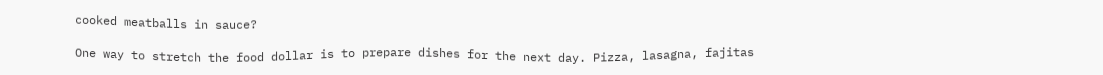cooked meatballs in sauce?

One way to stretch the food dollar is to prepare dishes for the next day. Pizza, lasagna, fajitas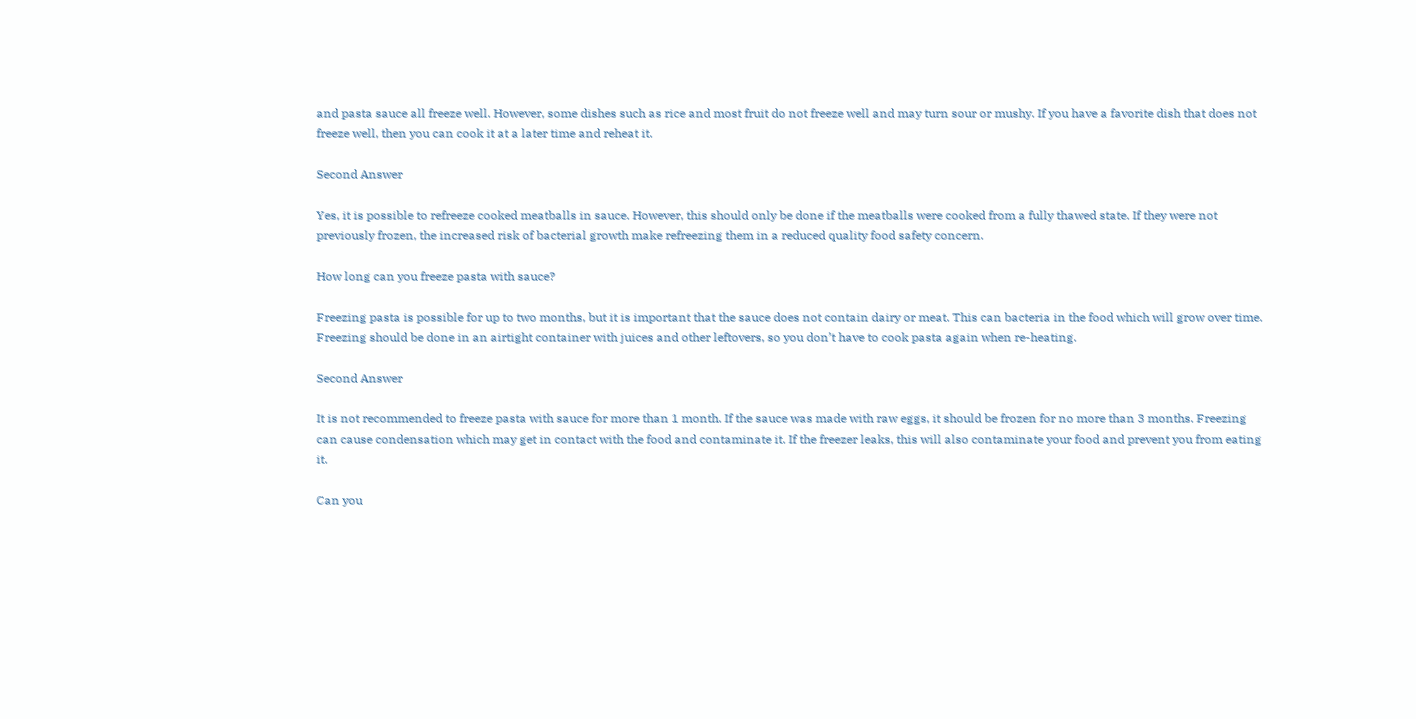and pasta sauce all freeze well. However, some dishes such as rice and most fruit do not freeze well and may turn sour or mushy. If you have a favorite dish that does not freeze well, then you can cook it at a later time and reheat it.

Second Answer

Yes, it is possible to refreeze cooked meatballs in sauce. However, this should only be done if the meatballs were cooked from a fully thawed state. If they were not previously frozen, the increased risk of bacterial growth make refreezing them in a reduced quality food safety concern.

How long can you freeze pasta with sauce?

Freezing pasta is possible for up to two months, but it is important that the sauce does not contain dairy or meat. This can bacteria in the food which will grow over time. Freezing should be done in an airtight container with juices and other leftovers, so you don’t have to cook pasta again when re-heating.

Second Answer

It is not recommended to freeze pasta with sauce for more than 1 month. If the sauce was made with raw eggs, it should be frozen for no more than 3 months. Freezing can cause condensation which may get in contact with the food and contaminate it. If the freezer leaks, this will also contaminate your food and prevent you from eating it.

Can you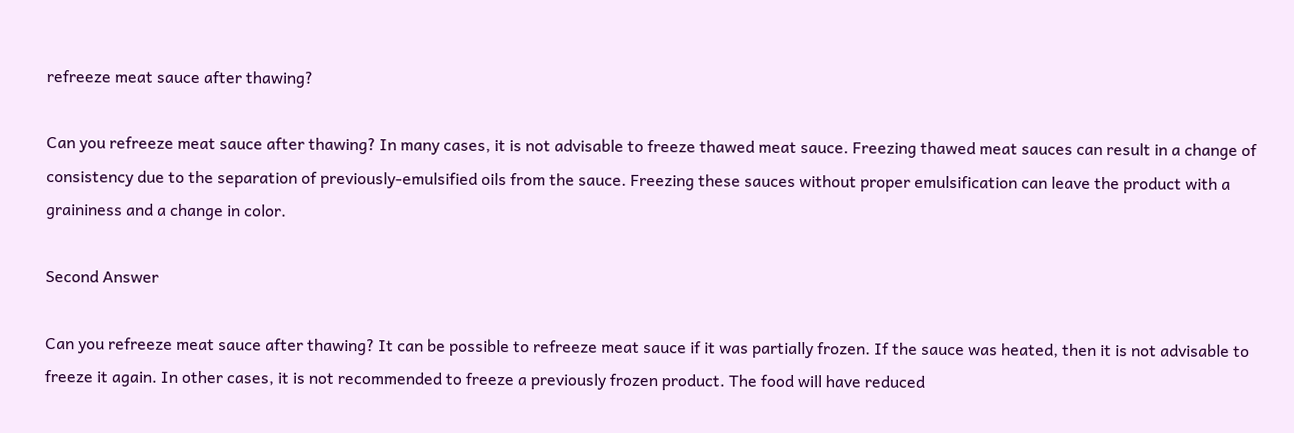refreeze meat sauce after thawing?

Can you refreeze meat sauce after thawing? In many cases, it is not advisable to freeze thawed meat sauce. Freezing thawed meat sauces can result in a change of consistency due to the separation of previously-emulsified oils from the sauce. Freezing these sauces without proper emulsification can leave the product with a graininess and a change in color.

Second Answer

Can you refreeze meat sauce after thawing? It can be possible to refreeze meat sauce if it was partially frozen. If the sauce was heated, then it is not advisable to freeze it again. In other cases, it is not recommended to freeze a previously frozen product. The food will have reduced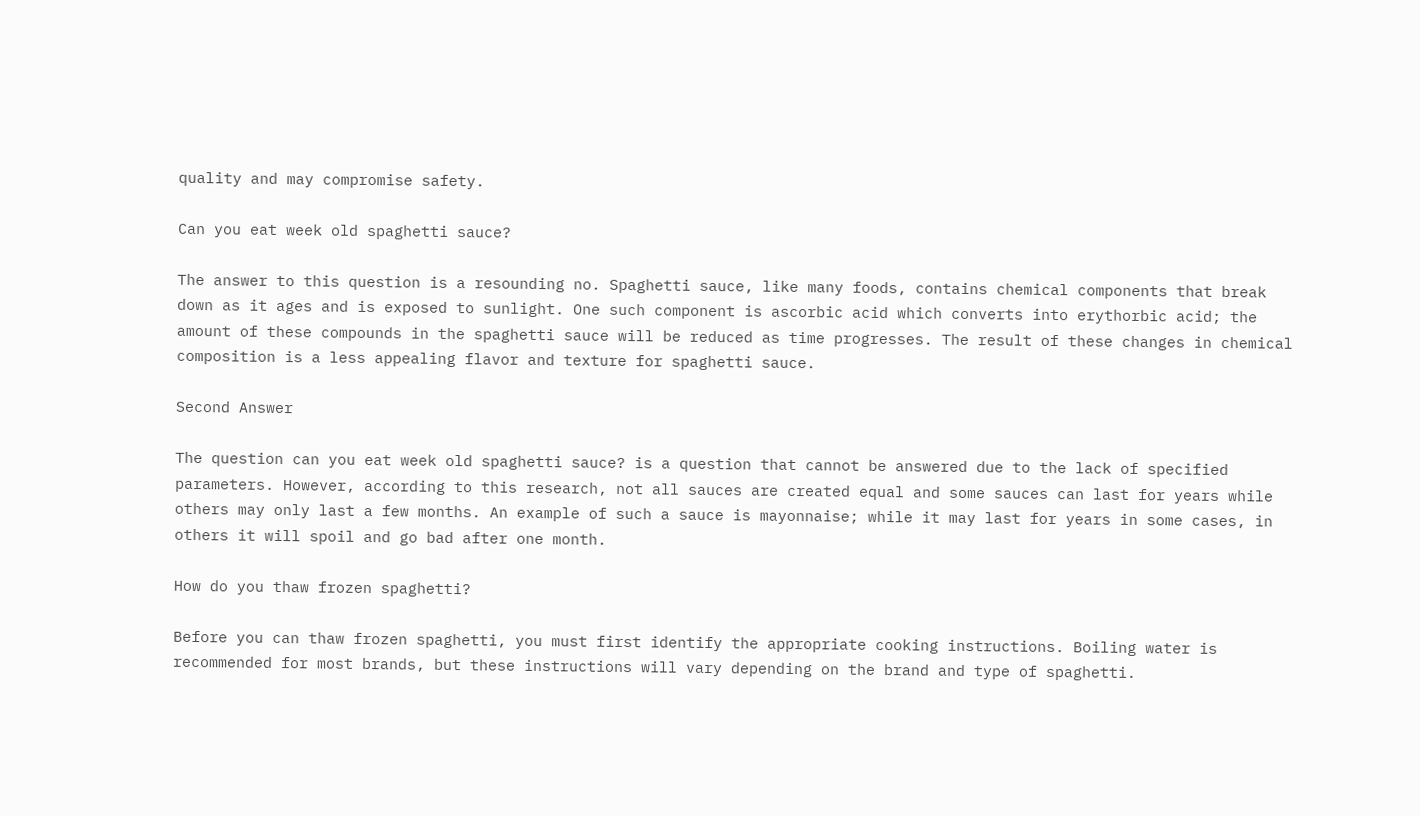quality and may compromise safety.

Can you eat week old spaghetti sauce?

The answer to this question is a resounding no. Spaghetti sauce, like many foods, contains chemical components that break down as it ages and is exposed to sunlight. One such component is ascorbic acid which converts into erythorbic acid; the amount of these compounds in the spaghetti sauce will be reduced as time progresses. The result of these changes in chemical composition is a less appealing flavor and texture for spaghetti sauce.

Second Answer

The question can you eat week old spaghetti sauce? is a question that cannot be answered due to the lack of specified parameters. However, according to this research, not all sauces are created equal and some sauces can last for years while others may only last a few months. An example of such a sauce is mayonnaise; while it may last for years in some cases, in others it will spoil and go bad after one month.

How do you thaw frozen spaghetti?

Before you can thaw frozen spaghetti, you must first identify the appropriate cooking instructions. Boiling water is recommended for most brands, but these instructions will vary depending on the brand and type of spaghetti.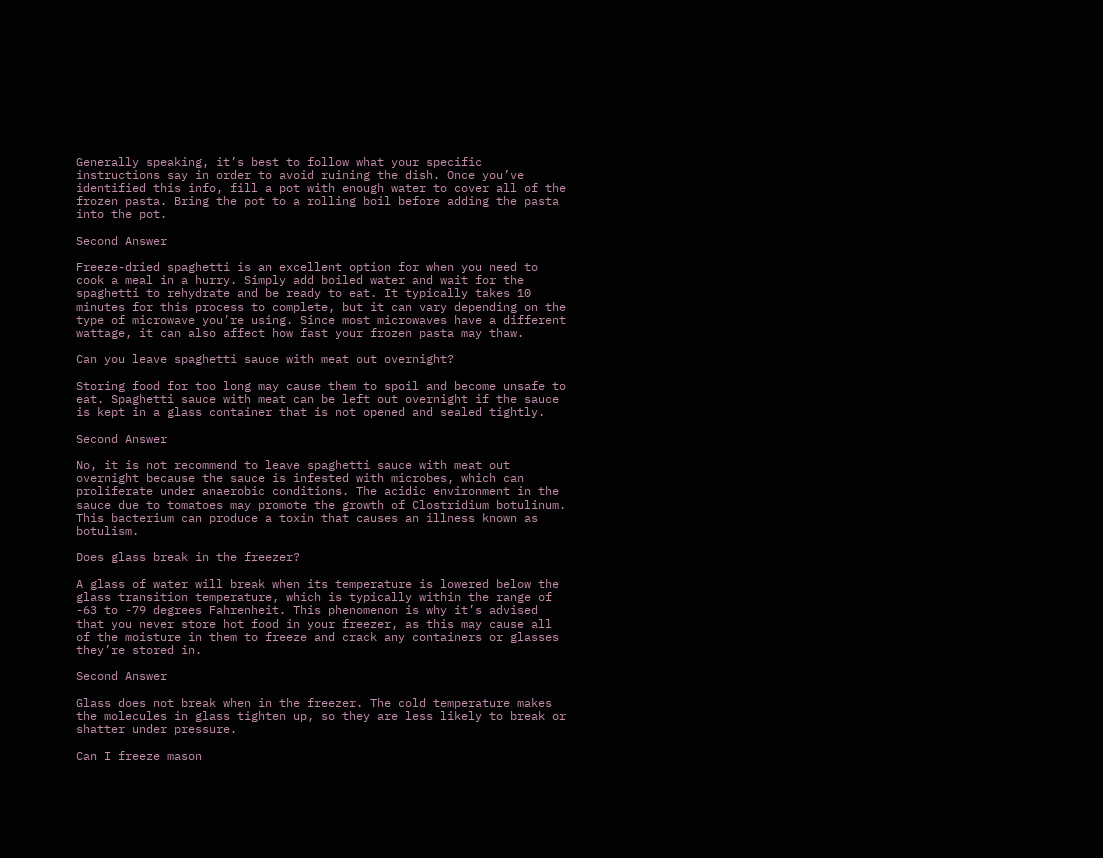Generally speaking, it’s best to follow what your specific instructions say in order to avoid ruining the dish. Once you’ve identified this info, fill a pot with enough water to cover all of the frozen pasta. Bring the pot to a rolling boil before adding the pasta into the pot.

Second Answer

Freeze-dried spaghetti is an excellent option for when you need to cook a meal in a hurry. Simply add boiled water and wait for the spaghetti to rehydrate and be ready to eat. It typically takes 10 minutes for this process to complete, but it can vary depending on the type of microwave you’re using. Since most microwaves have a different wattage, it can also affect how fast your frozen pasta may thaw.

Can you leave spaghetti sauce with meat out overnight?

Storing food for too long may cause them to spoil and become unsafe to eat. Spaghetti sauce with meat can be left out overnight if the sauce is kept in a glass container that is not opened and sealed tightly.

Second Answer

No, it is not recommend to leave spaghetti sauce with meat out overnight because the sauce is infested with microbes, which can proliferate under anaerobic conditions. The acidic environment in the sauce due to tomatoes may promote the growth of Clostridium botulinum. This bacterium can produce a toxin that causes an illness known as botulism.

Does glass break in the freezer?

A glass of water will break when its temperature is lowered below the glass transition temperature, which is typically within the range of -63 to -79 degrees Fahrenheit. This phenomenon is why it’s advised that you never store hot food in your freezer, as this may cause all of the moisture in them to freeze and crack any containers or glasses they’re stored in.

Second Answer

Glass does not break when in the freezer. The cold temperature makes the molecules in glass tighten up, so they are less likely to break or shatter under pressure.

Can I freeze mason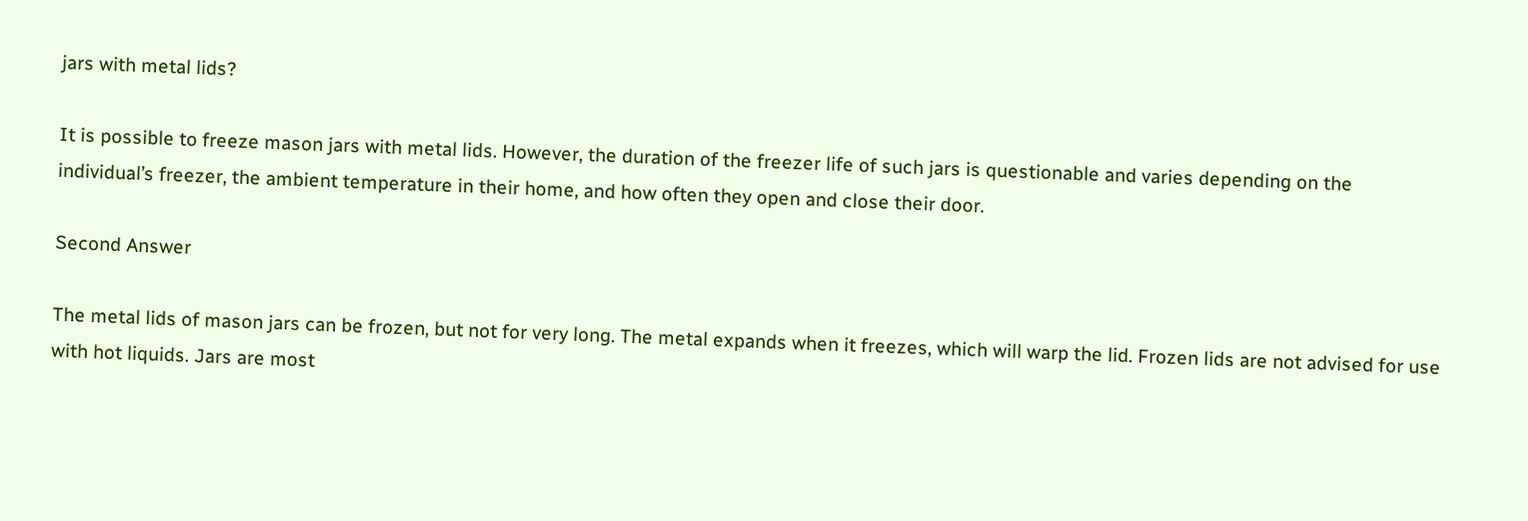jars with metal lids?

It is possible to freeze mason jars with metal lids. However, the duration of the freezer life of such jars is questionable and varies depending on the individual’s freezer, the ambient temperature in their home, and how often they open and close their door.

Second Answer

The metal lids of mason jars can be frozen, but not for very long. The metal expands when it freezes, which will warp the lid. Frozen lids are not advised for use with hot liquids. Jars are most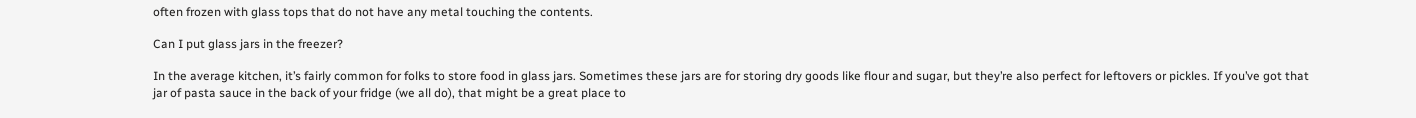often frozen with glass tops that do not have any metal touching the contents.

Can I put glass jars in the freezer?

In the average kitchen, it’s fairly common for folks to store food in glass jars. Sometimes these jars are for storing dry goods like flour and sugar, but they’re also perfect for leftovers or pickles. If you’ve got that jar of pasta sauce in the back of your fridge (we all do), that might be a great place to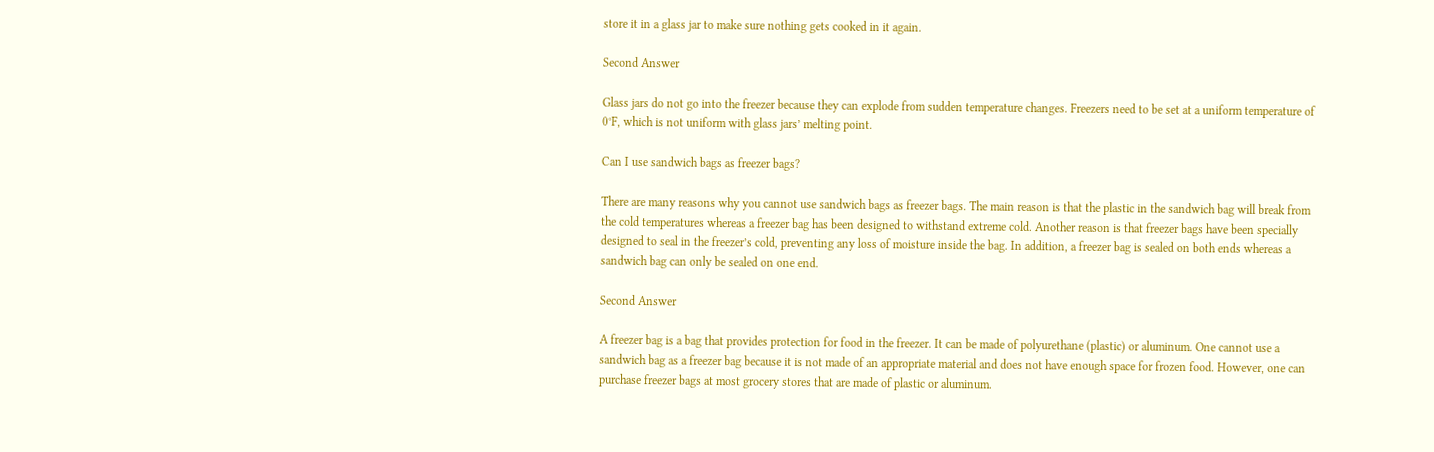store it in a glass jar to make sure nothing gets cooked in it again.

Second Answer

Glass jars do not go into the freezer because they can explode from sudden temperature changes. Freezers need to be set at a uniform temperature of 0°F, which is not uniform with glass jars’ melting point.

Can I use sandwich bags as freezer bags?

There are many reasons why you cannot use sandwich bags as freezer bags. The main reason is that the plastic in the sandwich bag will break from the cold temperatures whereas a freezer bag has been designed to withstand extreme cold. Another reason is that freezer bags have been specially designed to seal in the freezer’s cold, preventing any loss of moisture inside the bag. In addition, a freezer bag is sealed on both ends whereas a sandwich bag can only be sealed on one end.

Second Answer

A freezer bag is a bag that provides protection for food in the freezer. It can be made of polyurethane (plastic) or aluminum. One cannot use a sandwich bag as a freezer bag because it is not made of an appropriate material and does not have enough space for frozen food. However, one can purchase freezer bags at most grocery stores that are made of plastic or aluminum.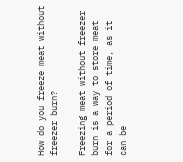How do you freeze meat without freezer burn?

Freezing meat without freezer burn is a way to store meat for a period of time, as it can be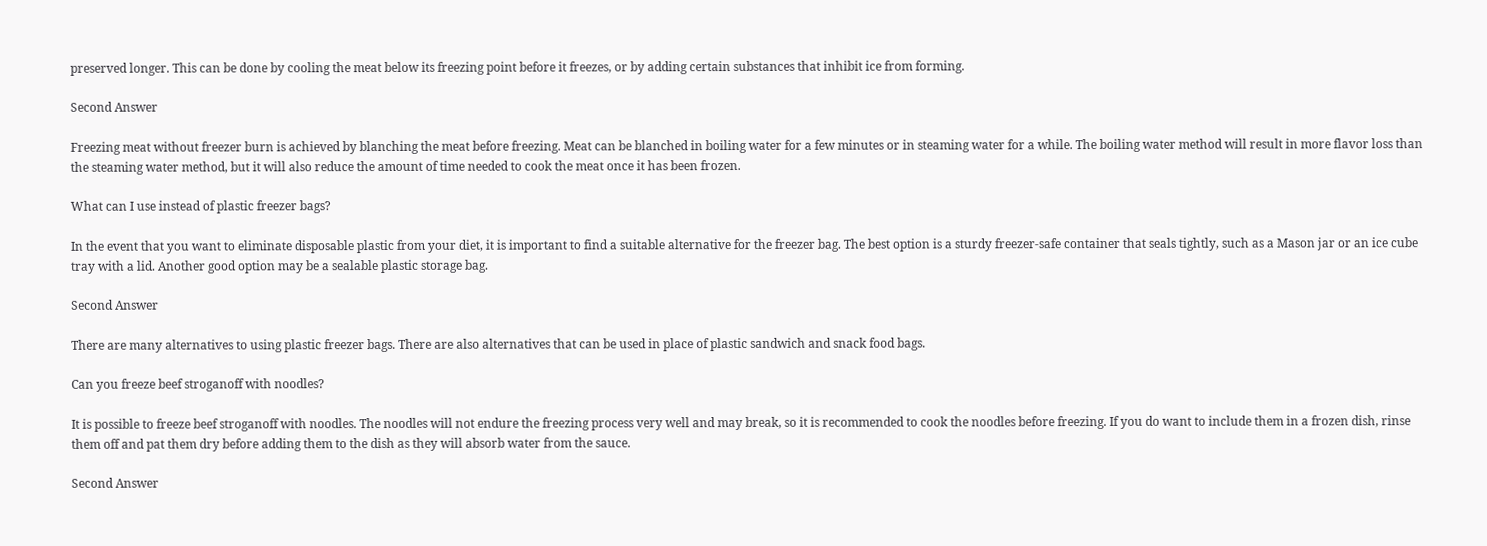preserved longer. This can be done by cooling the meat below its freezing point before it freezes, or by adding certain substances that inhibit ice from forming.

Second Answer

Freezing meat without freezer burn is achieved by blanching the meat before freezing. Meat can be blanched in boiling water for a few minutes or in steaming water for a while. The boiling water method will result in more flavor loss than the steaming water method, but it will also reduce the amount of time needed to cook the meat once it has been frozen.

What can I use instead of plastic freezer bags?

In the event that you want to eliminate disposable plastic from your diet, it is important to find a suitable alternative for the freezer bag. The best option is a sturdy freezer-safe container that seals tightly, such as a Mason jar or an ice cube tray with a lid. Another good option may be a sealable plastic storage bag.

Second Answer

There are many alternatives to using plastic freezer bags. There are also alternatives that can be used in place of plastic sandwich and snack food bags.

Can you freeze beef stroganoff with noodles?

It is possible to freeze beef stroganoff with noodles. The noodles will not endure the freezing process very well and may break, so it is recommended to cook the noodles before freezing. If you do want to include them in a frozen dish, rinse them off and pat them dry before adding them to the dish as they will absorb water from the sauce.

Second Answer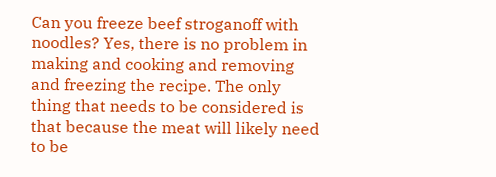Can you freeze beef stroganoff with noodles? Yes, there is no problem in making and cooking and removing and freezing the recipe. The only thing that needs to be considered is that because the meat will likely need to be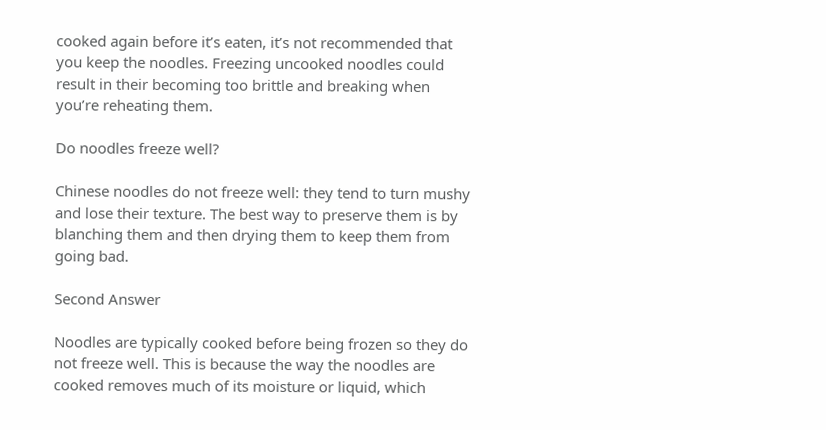cooked again before it’s eaten, it’s not recommended that you keep the noodles. Freezing uncooked noodles could result in their becoming too brittle and breaking when you’re reheating them.

Do noodles freeze well?

Chinese noodles do not freeze well: they tend to turn mushy and lose their texture. The best way to preserve them is by blanching them and then drying them to keep them from going bad.

Second Answer

Noodles are typically cooked before being frozen so they do not freeze well. This is because the way the noodles are cooked removes much of its moisture or liquid, which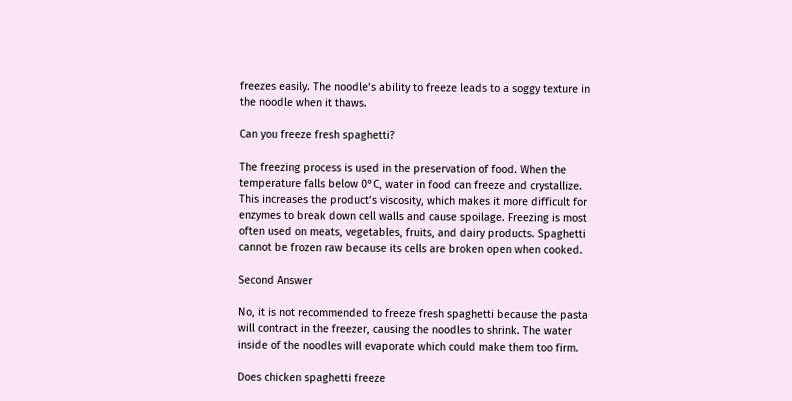freezes easily. The noodle’s ability to freeze leads to a soggy texture in the noodle when it thaws.

Can you freeze fresh spaghetti?

The freezing process is used in the preservation of food. When the temperature falls below 0°C, water in food can freeze and crystallize. This increases the product’s viscosity, which makes it more difficult for enzymes to break down cell walls and cause spoilage. Freezing is most often used on meats, vegetables, fruits, and dairy products. Spaghetti cannot be frozen raw because its cells are broken open when cooked.

Second Answer

No, it is not recommended to freeze fresh spaghetti because the pasta will contract in the freezer, causing the noodles to shrink. The water inside of the noodles will evaporate which could make them too firm.

Does chicken spaghetti freeze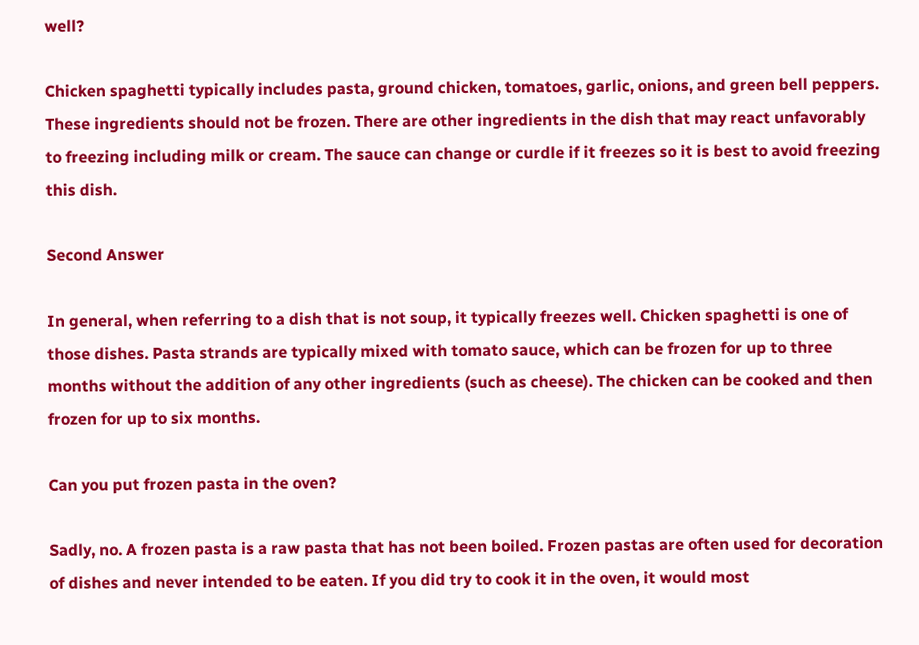well?

Chicken spaghetti typically includes pasta, ground chicken, tomatoes, garlic, onions, and green bell peppers. These ingredients should not be frozen. There are other ingredients in the dish that may react unfavorably to freezing including milk or cream. The sauce can change or curdle if it freezes so it is best to avoid freezing this dish.

Second Answer

In general, when referring to a dish that is not soup, it typically freezes well. Chicken spaghetti is one of those dishes. Pasta strands are typically mixed with tomato sauce, which can be frozen for up to three months without the addition of any other ingredients (such as cheese). The chicken can be cooked and then frozen for up to six months.

Can you put frozen pasta in the oven?

Sadly, no. A frozen pasta is a raw pasta that has not been boiled. Frozen pastas are often used for decoration of dishes and never intended to be eaten. If you did try to cook it in the oven, it would most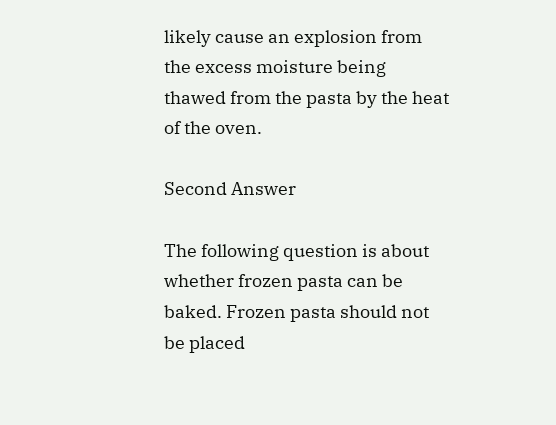likely cause an explosion from the excess moisture being thawed from the pasta by the heat of the oven.

Second Answer

The following question is about whether frozen pasta can be baked. Frozen pasta should not be placed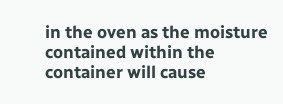in the oven as the moisture contained within the container will cause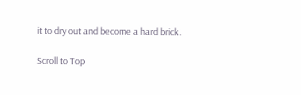it to dry out and become a hard brick.

Scroll to Top